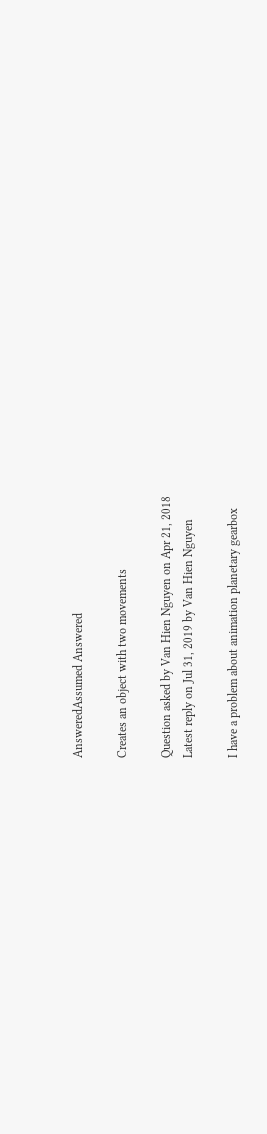AnsweredAssumed Answered

Creates an object with two movements

Question asked by Van Hien Nguyen on Apr 21, 2018
Latest reply on Jul 31, 2019 by Van Hien Nguyen

I have a problem about animation planetary gearbox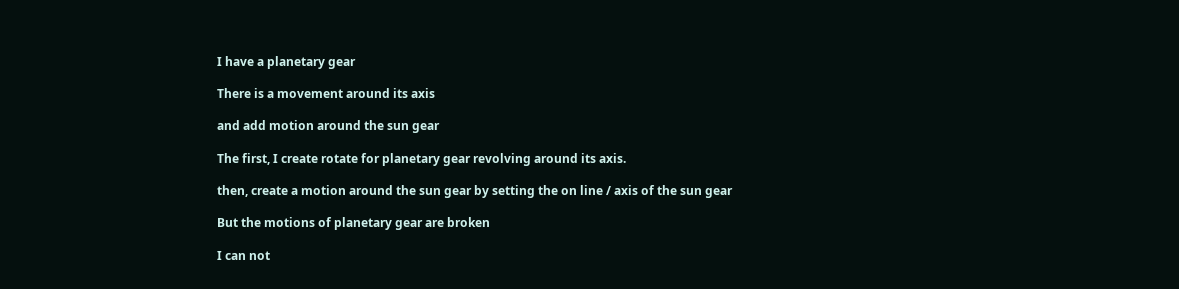I have a planetary gear

There is a movement around its axis

and add motion around the sun gear

The first, I create rotate for planetary gear revolving around its axis.

then, create a motion around the sun gear by setting the on line / axis of the sun gear

But the motions of planetary gear are broken

I can not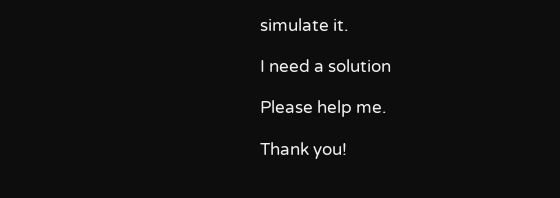simulate it.

I need a solution

Please help me.

Thank you!